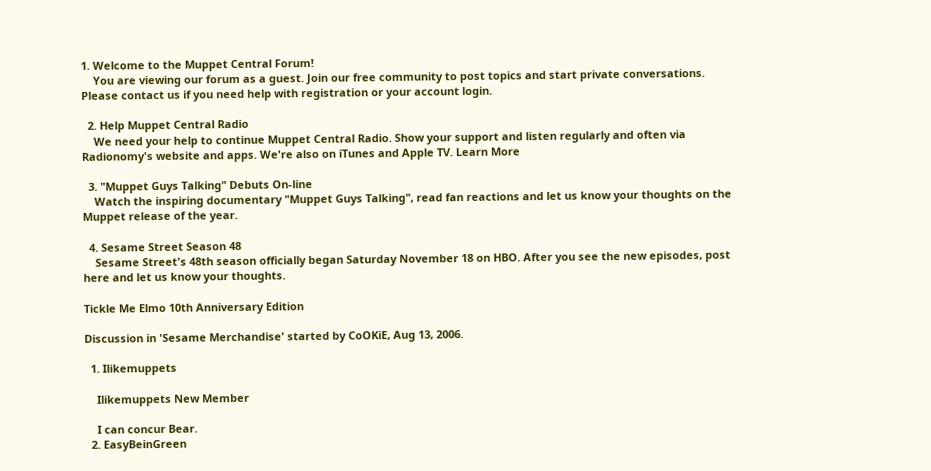1. Welcome to the Muppet Central Forum!
    You are viewing our forum as a guest. Join our free community to post topics and start private conversations. Please contact us if you need help with registration or your account login.

  2. Help Muppet Central Radio
    We need your help to continue Muppet Central Radio. Show your support and listen regularly and often via Radionomy's website and apps. We're also on iTunes and Apple TV. Learn More

  3. "Muppet Guys Talking" Debuts On-line
    Watch the inspiring documentary "Muppet Guys Talking", read fan reactions and let us know your thoughts on the Muppet release of the year.

  4. Sesame Street Season 48
    Sesame Street's 48th season officially began Saturday November 18 on HBO. After you see the new episodes, post here and let us know your thoughts.

Tickle Me Elmo 10th Anniversary Edition

Discussion in 'Sesame Merchandise' started by CoOKiE, Aug 13, 2006.

  1. Ilikemuppets

    Ilikemuppets New Member

    I can concur Bear.
  2. EasyBeinGreen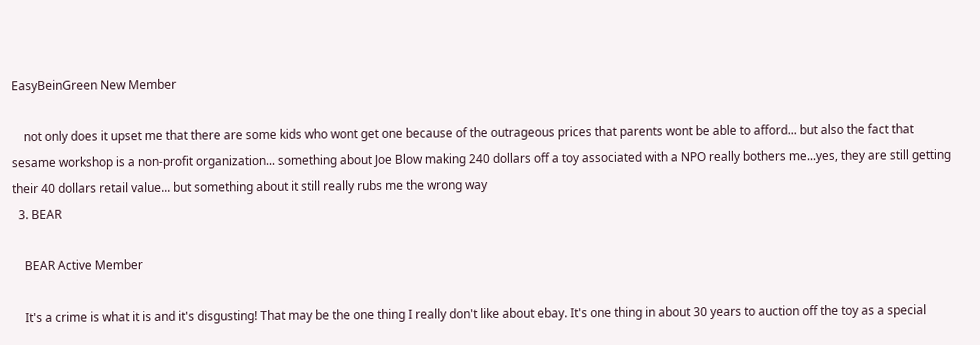EasyBeinGreen New Member

    not only does it upset me that there are some kids who wont get one because of the outrageous prices that parents wont be able to afford... but also the fact that sesame workshop is a non-profit organization... something about Joe Blow making 240 dollars off a toy associated with a NPO really bothers me...yes, they are still getting their 40 dollars retail value... but something about it still really rubs me the wrong way
  3. BEAR

    BEAR Active Member

    It's a crime is what it is and it's disgusting! That may be the one thing I really don't like about ebay. It's one thing in about 30 years to auction off the toy as a special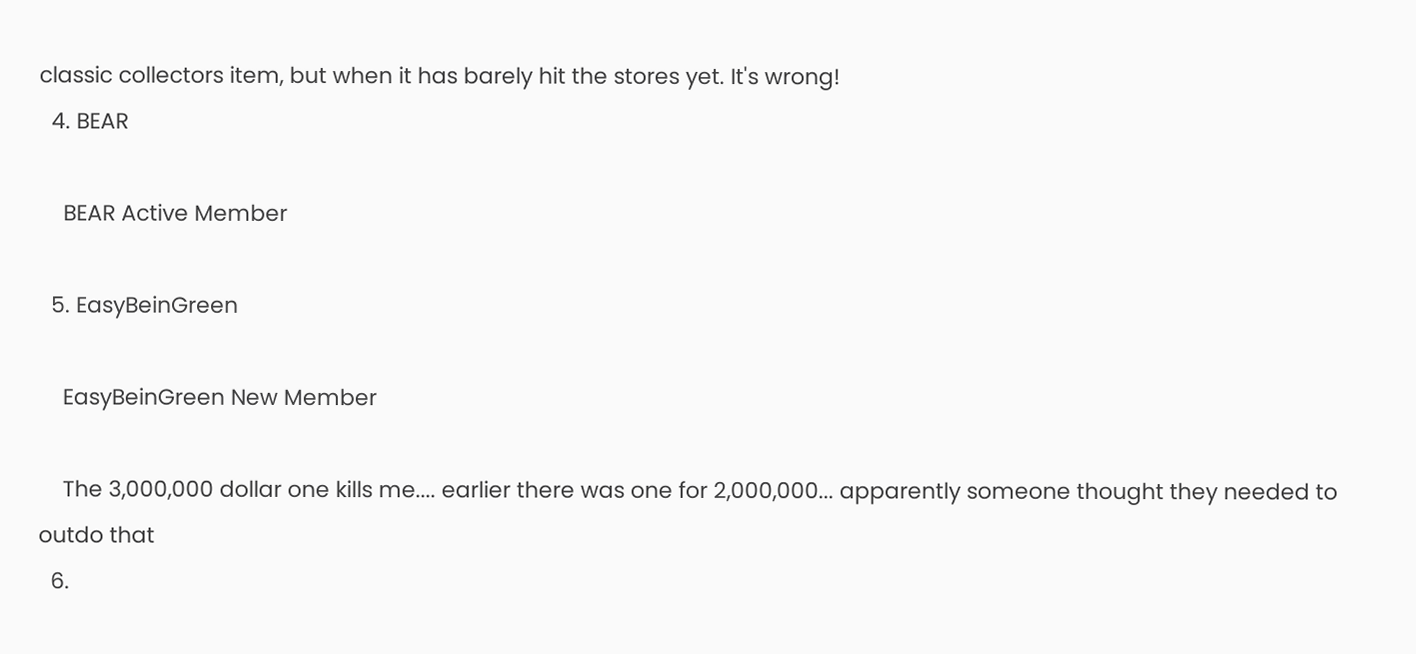classic collectors item, but when it has barely hit the stores yet. It's wrong!
  4. BEAR

    BEAR Active Member

  5. EasyBeinGreen

    EasyBeinGreen New Member

    The 3,000,000 dollar one kills me.... earlier there was one for 2,000,000... apparently someone thought they needed to outdo that
  6.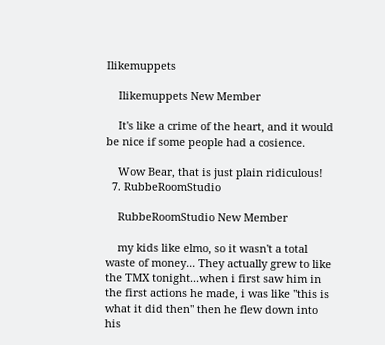Ilikemuppets

    Ilikemuppets New Member

    It's like a crime of the heart, and it would be nice if some people had a cosience.

    Wow Bear, that is just plain ridiculous!
  7. RubbeRoomStudio

    RubbeRoomStudio New Member

    my kids like elmo, so it wasn't a total waste of money... They actually grew to like the TMX tonight...when i first saw him in the first actions he made, i was like "this is what it did then" then he flew down into his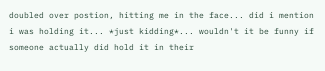doubled over postion, hitting me in the face... did i mention i was holding it... *just kidding*... wouldn't it be funny if someone actually did hold it in their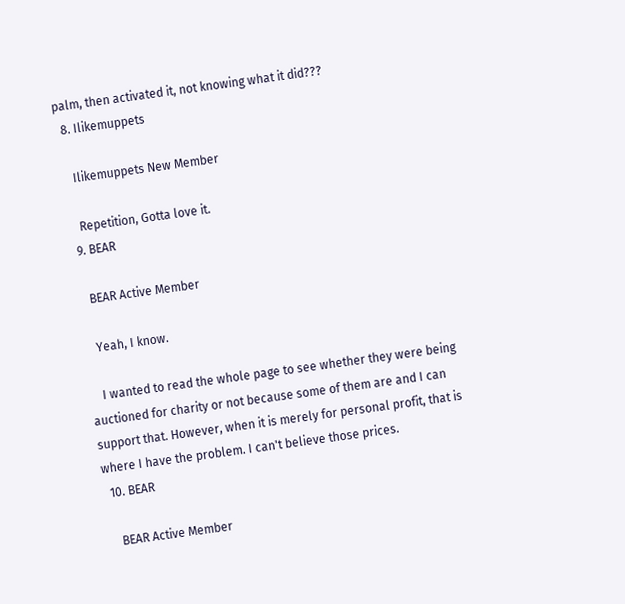palm, then activated it, not knowing what it did???
  8. Ilikemuppets

    Ilikemuppets New Member

    Repetition, Gotta love it.
  9. BEAR

    BEAR Active Member

    Yeah, I know.

    I wanted to read the whole page to see whether they were being auctioned for charity or not because some of them are and I can support that. However, when it is merely for personal profit, that is where I have the problem. I can't believe those prices.
  10. BEAR

    BEAR Active Member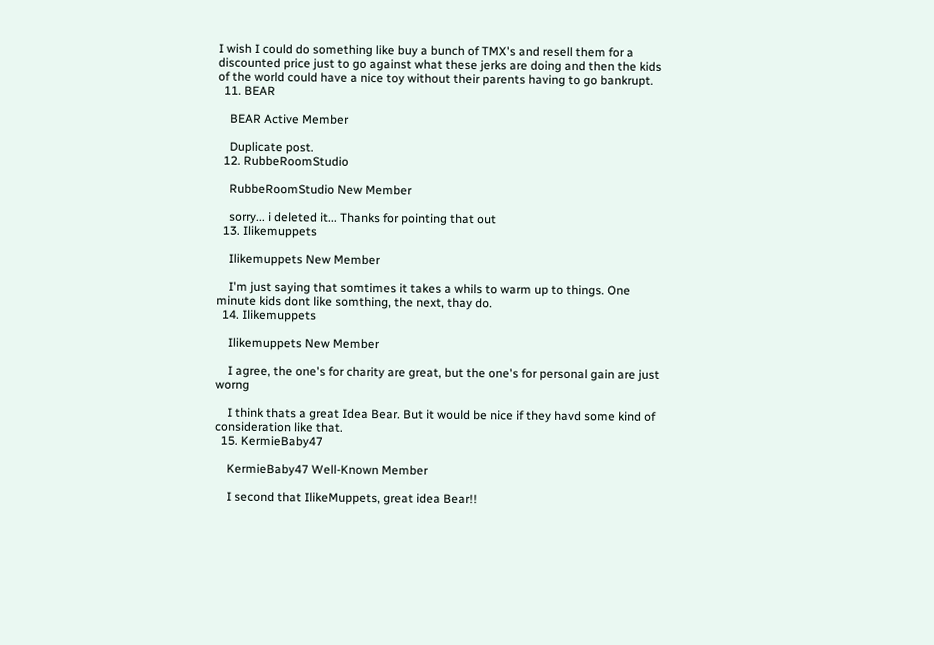I wish I could do something like buy a bunch of TMX's and resell them for a discounted price just to go against what these jerks are doing and then the kids of the world could have a nice toy without their parents having to go bankrupt.
  11. BEAR

    BEAR Active Member

    Duplicate post.
  12. RubbeRoomStudio

    RubbeRoomStudio New Member

    sorry... i deleted it... Thanks for pointing that out
  13. Ilikemuppets

    Ilikemuppets New Member

    I'm just saying that somtimes it takes a whils to warm up to things. One minute kids dont like somthing, the next, thay do.
  14. Ilikemuppets

    Ilikemuppets New Member

    I agree, the one's for charity are great, but the one's for personal gain are just worng

    I think thats a great Idea Bear. But it would be nice if they havd some kind of consideration like that.
  15. KermieBaby47

    KermieBaby47 Well-Known Member

    I second that IlikeMuppets, great idea Bear!!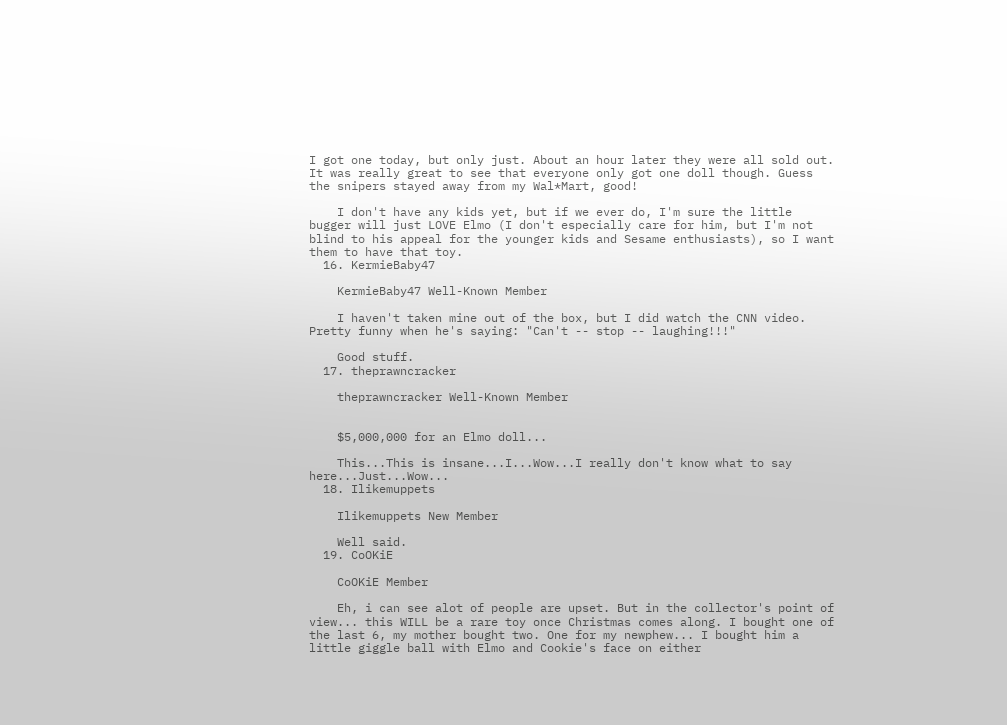I got one today, but only just. About an hour later they were all sold out. It was really great to see that everyone only got one doll though. Guess the snipers stayed away from my Wal*Mart, good!

    I don't have any kids yet, but if we ever do, I'm sure the little bugger will just LOVE Elmo (I don't especially care for him, but I'm not blind to his appeal for the younger kids and Sesame enthusiasts), so I want them to have that toy.
  16. KermieBaby47

    KermieBaby47 Well-Known Member

    I haven't taken mine out of the box, but I did watch the CNN video. Pretty funny when he's saying: "Can't -- stop -- laughing!!!"

    Good stuff.
  17. theprawncracker

    theprawncracker Well-Known Member


    $5,000,000 for an Elmo doll...

    This...This is insane...I...Wow...I really don't know what to say here...Just...Wow...
  18. Ilikemuppets

    Ilikemuppets New Member

    Well said.
  19. CoOKiE

    CoOKiE Member

    Eh, i can see alot of people are upset. But in the collector's point of view... this WILL be a rare toy once Christmas comes along. I bought one of the last 6, my mother bought two. One for my newphew... I bought him a little giggle ball with Elmo and Cookie's face on either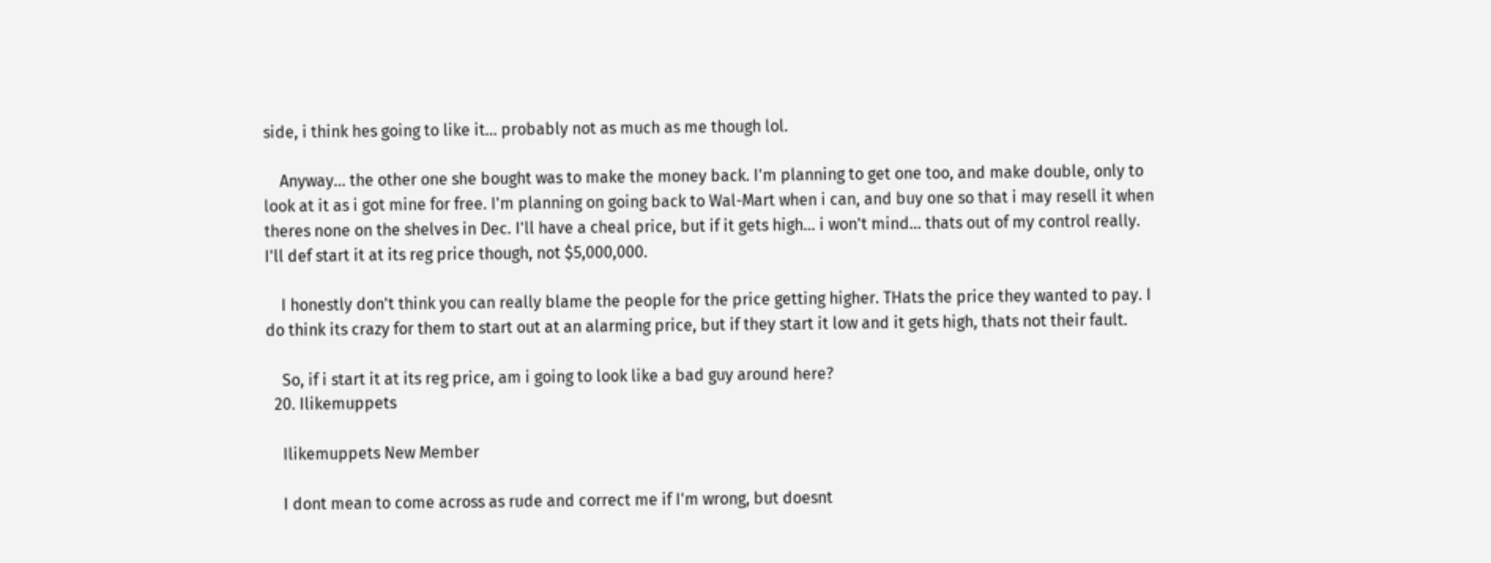side, i think hes going to like it... probably not as much as me though lol.

    Anyway... the other one she bought was to make the money back. I'm planning to get one too, and make double, only to look at it as i got mine for free. I'm planning on going back to Wal-Mart when i can, and buy one so that i may resell it when theres none on the shelves in Dec. I'll have a cheal price, but if it gets high... i won't mind... thats out of my control really. I'll def start it at its reg price though, not $5,000,000.

    I honestly don't think you can really blame the people for the price getting higher. THats the price they wanted to pay. I do think its crazy for them to start out at an alarming price, but if they start it low and it gets high, thats not their fault.

    So, if i start it at its reg price, am i going to look like a bad guy around here?
  20. Ilikemuppets

    Ilikemuppets New Member

    I dont mean to come across as rude and correct me if I'm wrong, but doesnt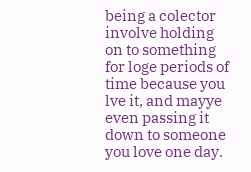being a colector involve holding on to something for loge periods of time because you lve it, and mayye even passing it down to someone you love one day.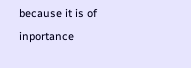because it is of inportance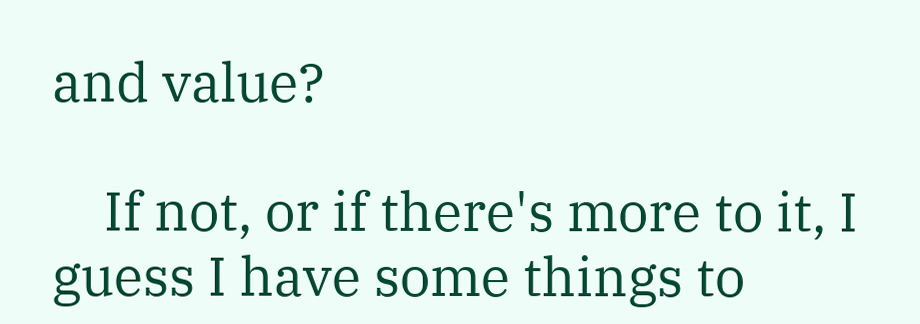and value?

    If not, or if there's more to it, I guess I have some things to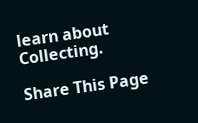learn about Collecting.

Share This Page